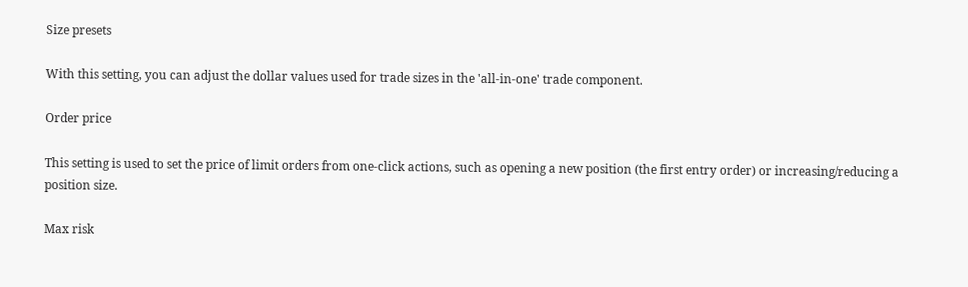Size presets

With this setting, you can adjust the dollar values used for trade sizes in the 'all-in-one' trade component.

Order price

This setting is used to set the price of limit orders from one-click actions, such as opening a new position (the first entry order) or increasing/reducing a position size.

Max risk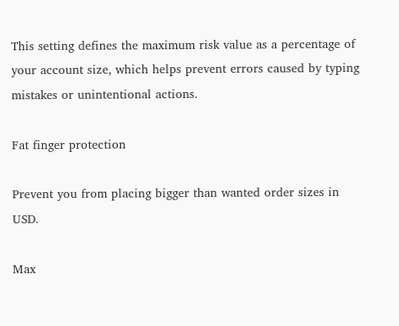This setting defines the maximum risk value as a percentage of your account size, which helps prevent errors caused by typing mistakes or unintentional actions.

Fat finger protection

Prevent you from placing bigger than wanted order sizes in USD.

Max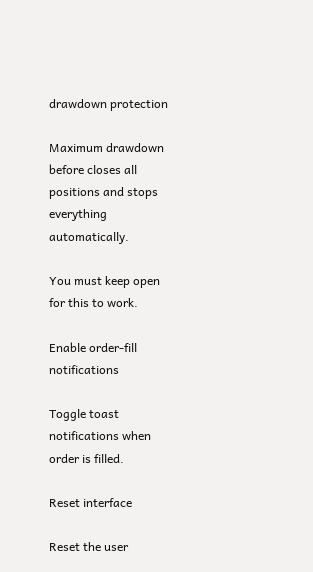drawdown protection

Maximum drawdown before closes all positions and stops everything automatically.

You must keep open for this to work.

Enable order-fill notifications

Toggle toast notifications when order is filled.

Reset interface

Reset the user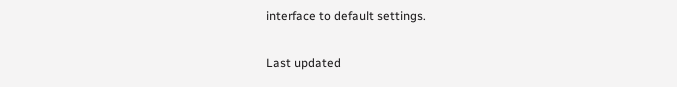interface to default settings.

Last updated